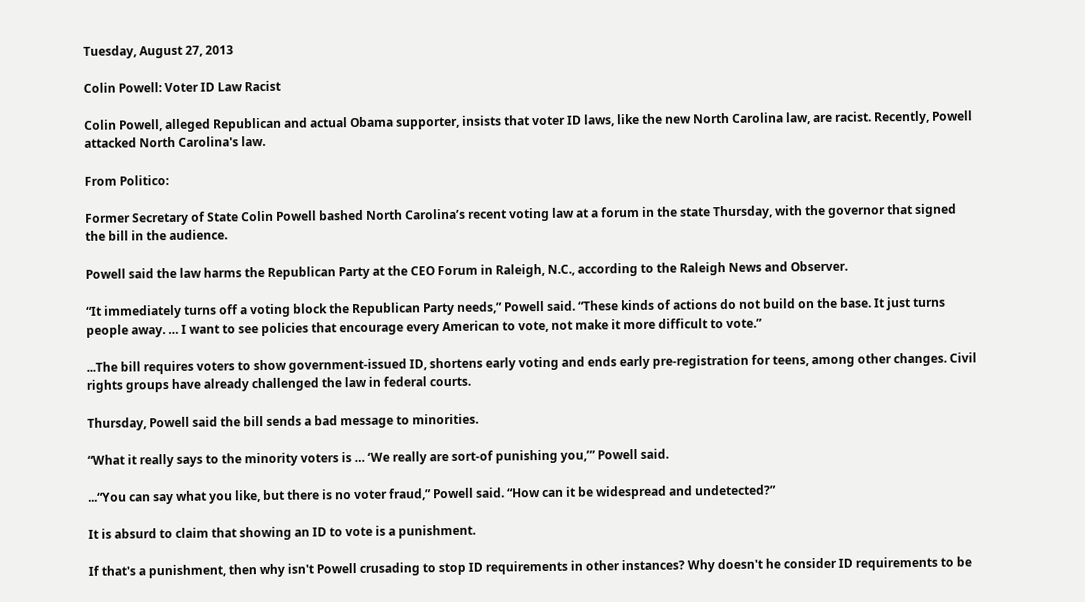Tuesday, August 27, 2013

Colin Powell: Voter ID Law Racist

Colin Powell, alleged Republican and actual Obama supporter, insists that voter ID laws, like the new North Carolina law, are racist. Recently, Powell attacked North Carolina's law.

From Politico:

Former Secretary of State Colin Powell bashed North Carolina’s recent voting law at a forum in the state Thursday, with the governor that signed the bill in the audience.

Powell said the law harms the Republican Party at the CEO Forum in Raleigh, N.C., according to the Raleigh News and Observer.

“It immediately turns off a voting block the Republican Party needs,” Powell said. “These kinds of actions do not build on the base. It just turns people away. … I want to see policies that encourage every American to vote, not make it more difficult to vote.”

...The bill requires voters to show government-issued ID, shortens early voting and ends early pre-registration for teens, among other changes. Civil rights groups have already challenged the law in federal courts.

Thursday, Powell said the bill sends a bad message to minorities.

“What it really says to the minority voters is … ‘We really are sort-of punishing you,’” Powell said.

...“You can say what you like, but there is no voter fraud,” Powell said. “How can it be widespread and undetected?”

It is absurd to claim that showing an ID to vote is a punishment.

If that's a punishment, then why isn't Powell crusading to stop ID requirements in other instances? Why doesn't he consider ID requirements to be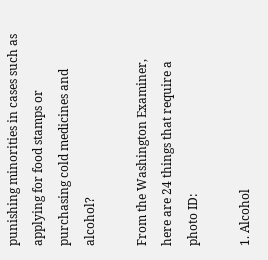punishing minorities in cases such as applying for food stamps or purchasing cold medicines and alcohol?

From the Washington Examiner, here are 24 things that require a photo ID:

1. Alcohol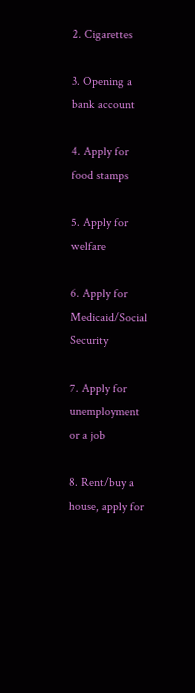2. Cigarettes

3. Opening a bank account

4. Apply for food stamps

5. Apply for welfare

6. Apply for Medicaid/Social Security

7. Apply for unemployment or a job

8. Rent/buy a house, apply for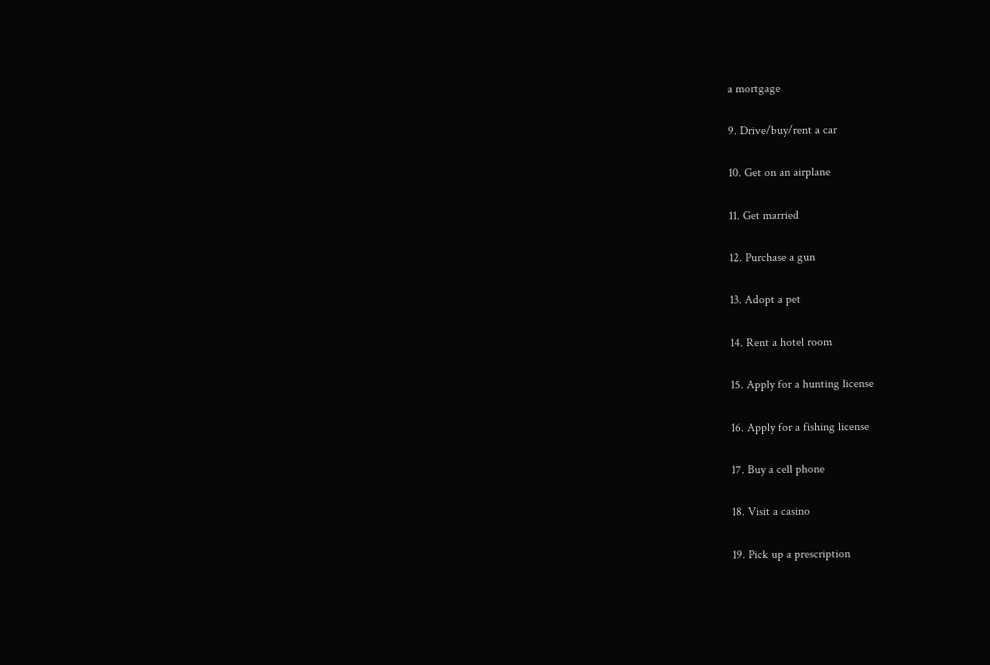a mortgage

9. Drive/buy/rent a car

10. Get on an airplane

11. Get married

12. Purchase a gun

13. Adopt a pet

14. Rent a hotel room

15. Apply for a hunting license

16. Apply for a fishing license

17. Buy a cell phone

18. Visit a casino

19. Pick up a prescription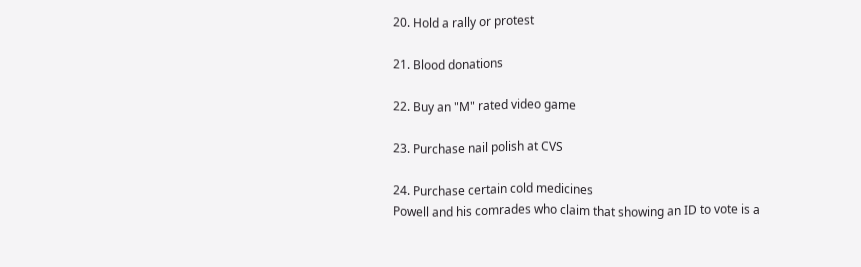20. Hold a rally or protest

21. Blood donations

22. Buy an "M" rated video game

23. Purchase nail polish at CVS

24. Purchase certain cold medicines
Powell and his comrades who claim that showing an ID to vote is a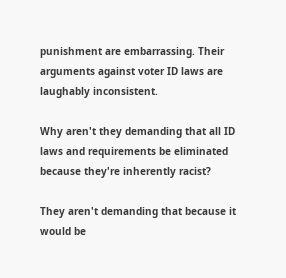punishment are embarrassing. Their arguments against voter ID laws are laughably inconsistent.

Why aren't they demanding that all ID laws and requirements be eliminated because they're inherently racist?

They aren't demanding that because it would be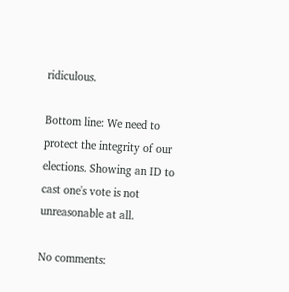ridiculous.

Bottom line: We need to protect the integrity of our elections. Showing an ID to cast one's vote is not unreasonable at all.

No comments: